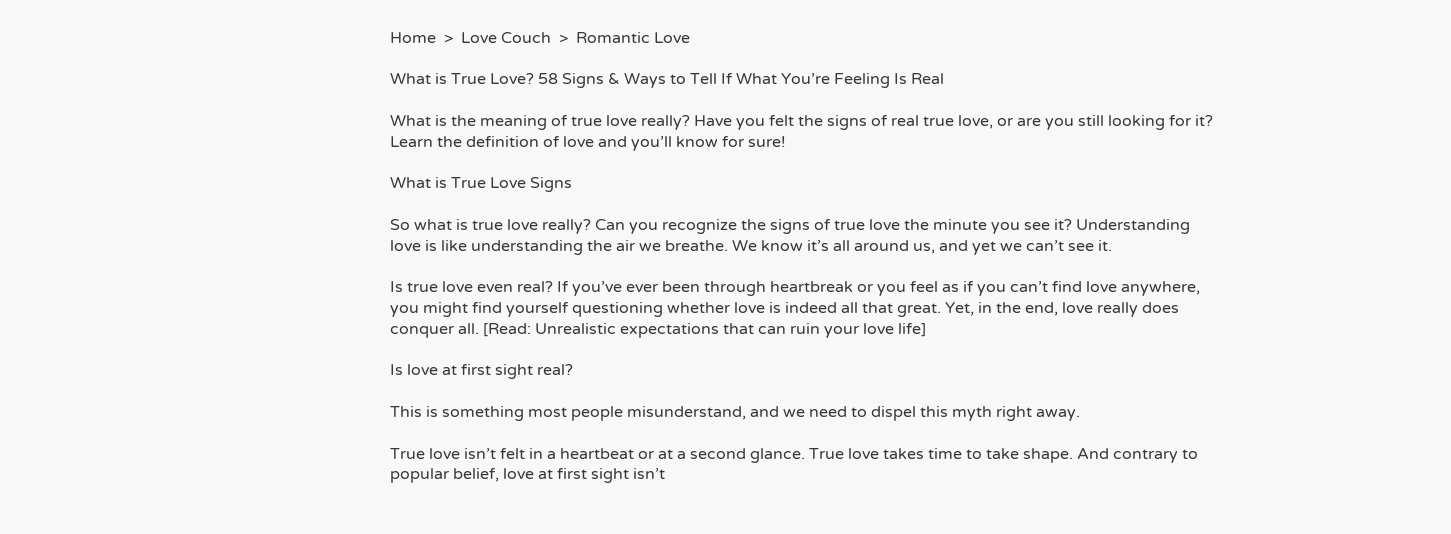Home  >  Love Couch  >  Romantic Love

What is True Love? 58 Signs & Ways to Tell If What You’re Feeling Is Real

What is the meaning of true love really? Have you felt the signs of real true love, or are you still looking for it? Learn the definition of love and you’ll know for sure!

What is True Love Signs

So what is true love really? Can you recognize the signs of true love the minute you see it? Understanding love is like understanding the air we breathe. We know it’s all around us, and yet we can’t see it.

Is true love even real? If you’ve ever been through heartbreak or you feel as if you can’t find love anywhere, you might find yourself questioning whether love is indeed all that great. Yet, in the end, love really does conquer all. [Read: Unrealistic expectations that can ruin your love life]

Is love at first sight real?

This is something most people misunderstand, and we need to dispel this myth right away.

True love isn’t felt in a heartbeat or at a second glance. True love takes time to take shape. And contrary to popular belief, love at first sight isn’t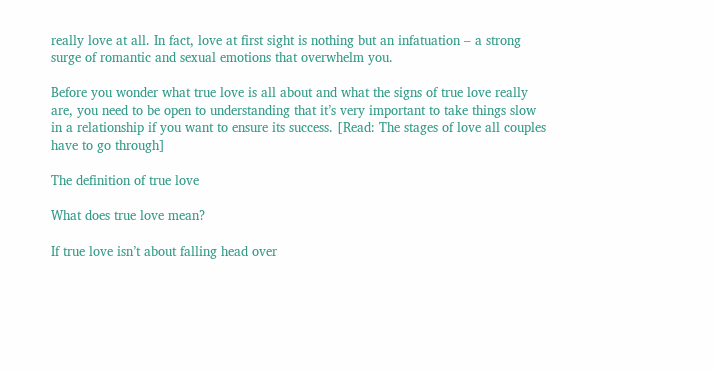really love at all. In fact, love at first sight is nothing but an infatuation – a strong surge of romantic and sexual emotions that overwhelm you.

Before you wonder what true love is all about and what the signs of true love really are, you need to be open to understanding that it’s very important to take things slow in a relationship if you want to ensure its success. [Read: The stages of love all couples have to go through]

The definition of true love

What does true love mean?

If true love isn’t about falling head over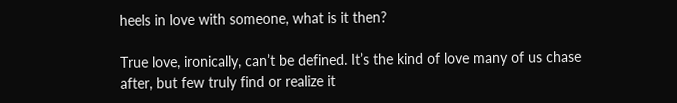heels in love with someone, what is it then?

True love, ironically, can’t be defined. It’s the kind of love many of us chase after, but few truly find or realize it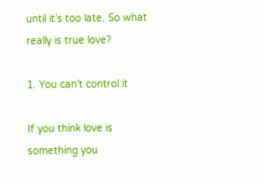until it’s too late. So what really is true love?

1. You can’t control it

If you think love is something you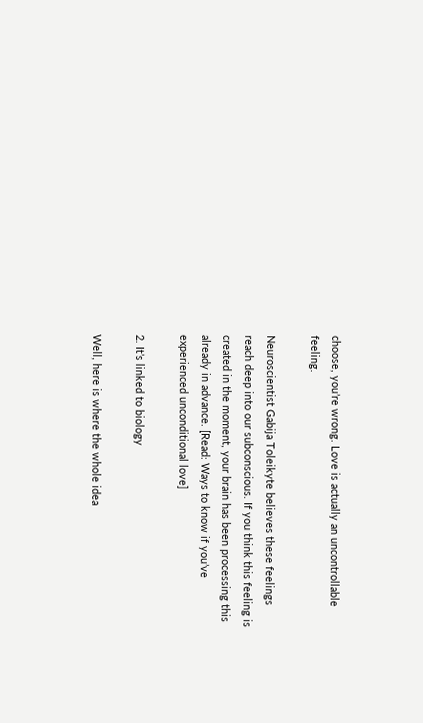choose, you’re wrong. Love is actually an uncontrollable feeling.

Neuroscientist Gabija Toleikyte believes these feelings reach deep into our subconscious. If you think this feeling is created in the moment, your brain has been processing this already in advance. [Read: Ways to know if you’ve experienced unconditional love]

2. It’s linked to biology

Well, here is where the whole idea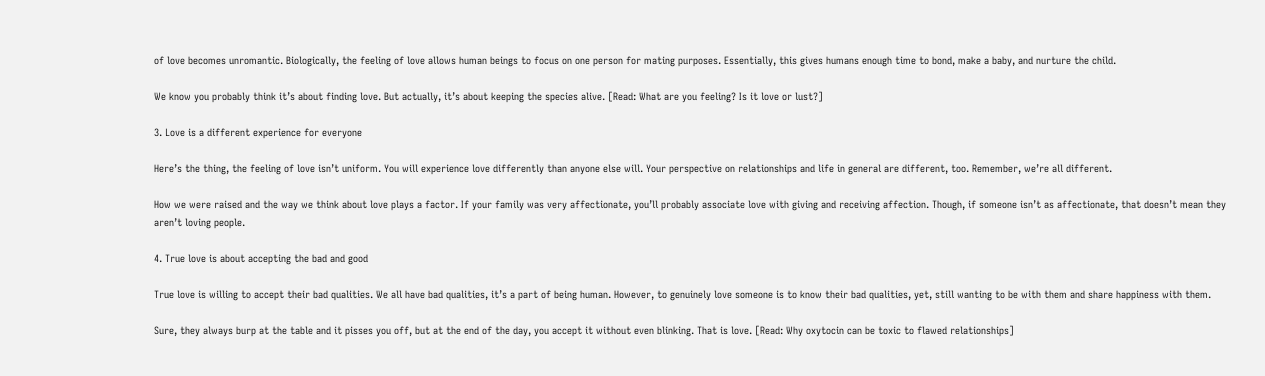of love becomes unromantic. Biologically, the feeling of love allows human beings to focus on one person for mating purposes. Essentially, this gives humans enough time to bond, make a baby, and nurture the child.

We know you probably think it’s about finding love. But actually, it’s about keeping the species alive. [Read: What are you feeling? Is it love or lust?]

3. Love is a different experience for everyone

Here’s the thing, the feeling of love isn’t uniform. You will experience love differently than anyone else will. Your perspective on relationships and life in general are different, too. Remember, we’re all different.

How we were raised and the way we think about love plays a factor. If your family was very affectionate, you’ll probably associate love with giving and receiving affection. Though, if someone isn’t as affectionate, that doesn’t mean they aren’t loving people.

4. True love is about accepting the bad and good

True love is willing to accept their bad qualities. We all have bad qualities, it’s a part of being human. However, to genuinely love someone is to know their bad qualities, yet, still wanting to be with them and share happiness with them.

Sure, they always burp at the table and it pisses you off, but at the end of the day, you accept it without even blinking. That is love. [Read: Why oxytocin can be toxic to flawed relationships]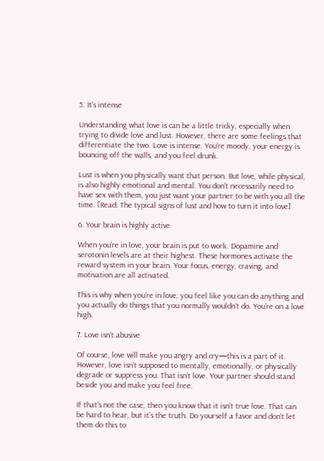5. It’s intense

Understanding what love is can be a little tricky, especially when trying to divide love and lust. However, there are some feelings that differentiate the two. Love is intense. You’re moody, your energy is bouncing off the walls, and you feel drunk.

Lust is when you physically want that person. But love, while physical, is also highly emotional and mental. You don’t necessarily need to have sex with them, you just want your partner to be with you all the time. [Read: The typical signs of lust and how to turn it into love]

6. Your brain is highly active

When you’re in love, your brain is put to work. Dopamine and serotonin levels are at their highest. These hormones activate the reward system in your brain. Your focus, energy, craving, and motivation are all activated.

This is why when you’re in love, you feel like you can do anything and you actually do things that you normally wouldn’t do. You’re on a love high.

7. Love isn’t abusive

Of course, love will make you angry and cry—this is a part of it. However, love isn’t supposed to mentally, emotionally, or physically degrade or suppress you. That isn’t love. Your partner should stand beside you and make you feel free.

If that’s not the case, then you know that it isn’t true love. That can be hard to hear, but it’s the truth. Do yourself a favor and don’t let them do this to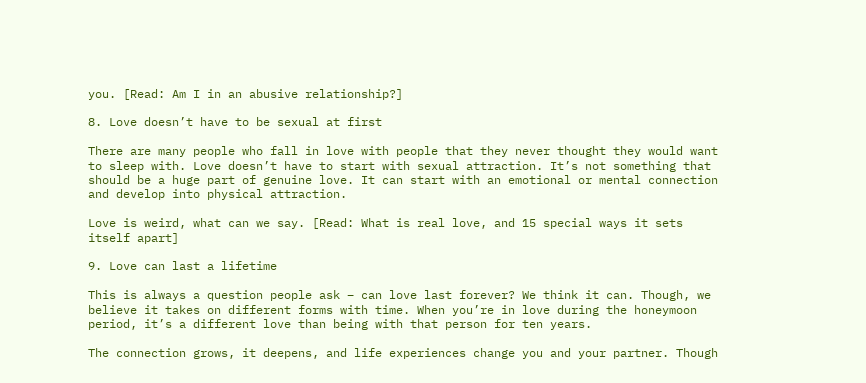you. [Read: Am I in an abusive relationship?]

8. Love doesn’t have to be sexual at first

There are many people who fall in love with people that they never thought they would want to sleep with. Love doesn’t have to start with sexual attraction. It’s not something that should be a huge part of genuine love. It can start with an emotional or mental connection and develop into physical attraction.

Love is weird, what can we say. [Read: What is real love, and 15 special ways it sets itself apart]

9. Love can last a lifetime

This is always a question people ask – can love last forever? We think it can. Though, we believe it takes on different forms with time. When you’re in love during the honeymoon period, it’s a different love than being with that person for ten years.

The connection grows, it deepens, and life experiences change you and your partner. Though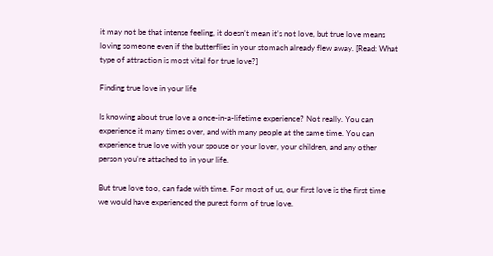it may not be that intense feeling, it doesn’t mean it’s not love, but true love means loving someone even if the butterflies in your stomach already flew away. [Read: What type of attraction is most vital for true love?]

Finding true love in your life

Is knowing about true love a once-in-a-lifetime experience? Not really. You can experience it many times over, and with many people at the same time. You can experience true love with your spouse or your lover, your children, and any other person you’re attached to in your life.

But true love too, can fade with time. For most of us, our first love is the first time we would have experienced the purest form of true love.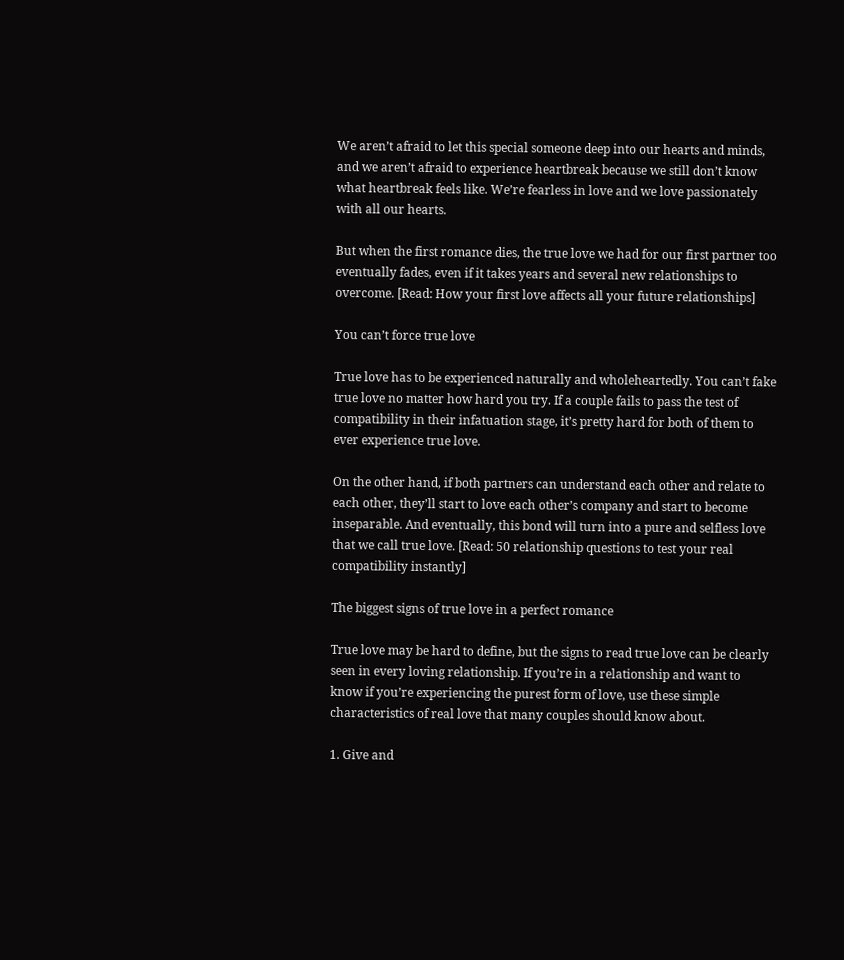We aren’t afraid to let this special someone deep into our hearts and minds, and we aren’t afraid to experience heartbreak because we still don’t know what heartbreak feels like. We’re fearless in love and we love passionately with all our hearts.

But when the first romance dies, the true love we had for our first partner too eventually fades, even if it takes years and several new relationships to overcome. [Read: How your first love affects all your future relationships]

You can’t force true love

True love has to be experienced naturally and wholeheartedly. You can’t fake true love no matter how hard you try. If a couple fails to pass the test of compatibility in their infatuation stage, it’s pretty hard for both of them to ever experience true love.

On the other hand, if both partners can understand each other and relate to each other, they’ll start to love each other’s company and start to become inseparable. And eventually, this bond will turn into a pure and selfless love that we call true love. [Read: 50 relationship questions to test your real compatibility instantly]

The biggest signs of true love in a perfect romance

True love may be hard to define, but the signs to read true love can be clearly seen in every loving relationship. If you’re in a relationship and want to know if you’re experiencing the purest form of love, use these simple characteristics of real love that many couples should know about.

1. Give and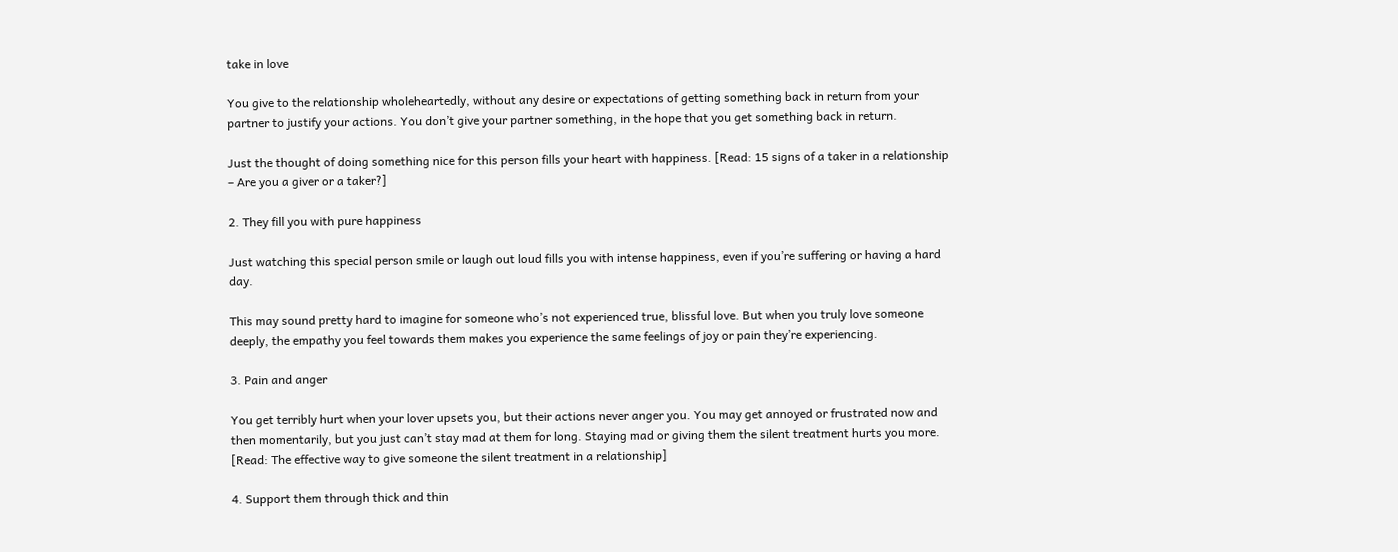take in love

You give to the relationship wholeheartedly, without any desire or expectations of getting something back in return from your partner to justify your actions. You don’t give your partner something, in the hope that you get something back in return.

Just the thought of doing something nice for this person fills your heart with happiness. [Read: 15 signs of a taker in a relationship – Are you a giver or a taker?]

2. They fill you with pure happiness

Just watching this special person smile or laugh out loud fills you with intense happiness, even if you’re suffering or having a hard day.

This may sound pretty hard to imagine for someone who’s not experienced true, blissful love. But when you truly love someone deeply, the empathy you feel towards them makes you experience the same feelings of joy or pain they’re experiencing.

3. Pain and anger

You get terribly hurt when your lover upsets you, but their actions never anger you. You may get annoyed or frustrated now and then momentarily, but you just can’t stay mad at them for long. Staying mad or giving them the silent treatment hurts you more. [Read: The effective way to give someone the silent treatment in a relationship]

4. Support them through thick and thin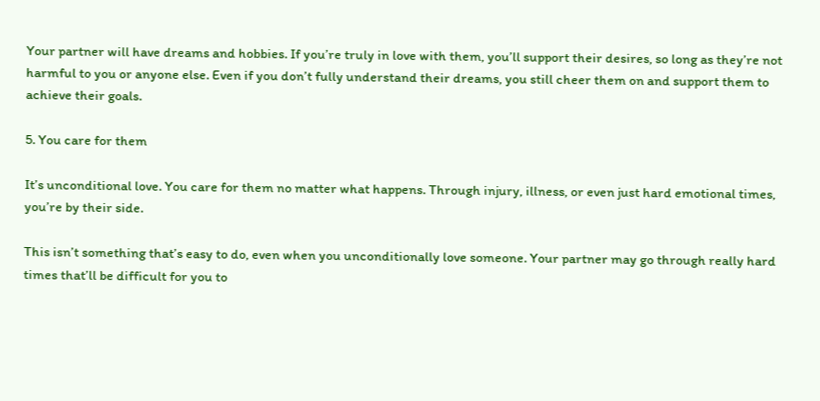Your partner will have dreams and hobbies. If you’re truly in love with them, you’ll support their desires, so long as they’re not harmful to you or anyone else. Even if you don’t fully understand their dreams, you still cheer them on and support them to achieve their goals.

5. You care for them

It’s unconditional love. You care for them no matter what happens. Through injury, illness, or even just hard emotional times, you’re by their side.

This isn’t something that’s easy to do, even when you unconditionally love someone. Your partner may go through really hard times that’ll be difficult for you to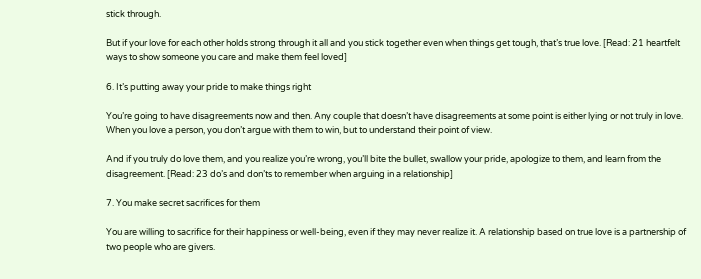stick through.

But if your love for each other holds strong through it all and you stick together even when things get tough, that’s true love. [Read: 21 heartfelt ways to show someone you care and make them feel loved]

6. It’s putting away your pride to make things right

You’re going to have disagreements now and then. Any couple that doesn’t have disagreements at some point is either lying or not truly in love. When you love a person, you don’t argue with them to win, but to understand their point of view.

And if you truly do love them, and you realize you’re wrong, you’ll bite the bullet, swallow your pride, apologize to them, and learn from the disagreement. [Read: 23 do’s and don’ts to remember when arguing in a relationship]

7. You make secret sacrifices for them

You are willing to sacrifice for their happiness or well-being, even if they may never realize it. A relationship based on true love is a partnership of two people who are givers.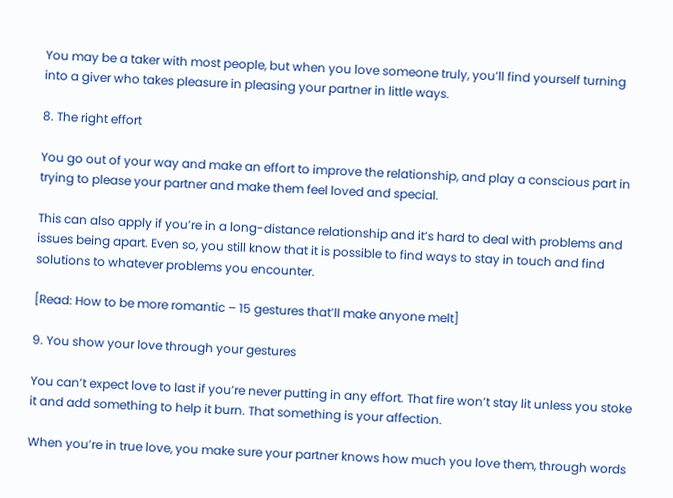You may be a taker with most people, but when you love someone truly, you’ll find yourself turning into a giver who takes pleasure in pleasing your partner in little ways.

8. The right effort

You go out of your way and make an effort to improve the relationship, and play a conscious part in trying to please your partner and make them feel loved and special.

This can also apply if you’re in a long-distance relationship and it’s hard to deal with problems and issues being apart. Even so, you still know that it is possible to find ways to stay in touch and find solutions to whatever problems you encounter.

[Read: How to be more romantic – 15 gestures that’ll make anyone melt]

9. You show your love through your gestures

You can’t expect love to last if you’re never putting in any effort. That fire won’t stay lit unless you stoke it and add something to help it burn. That something is your affection.

When you’re in true love, you make sure your partner knows how much you love them, through words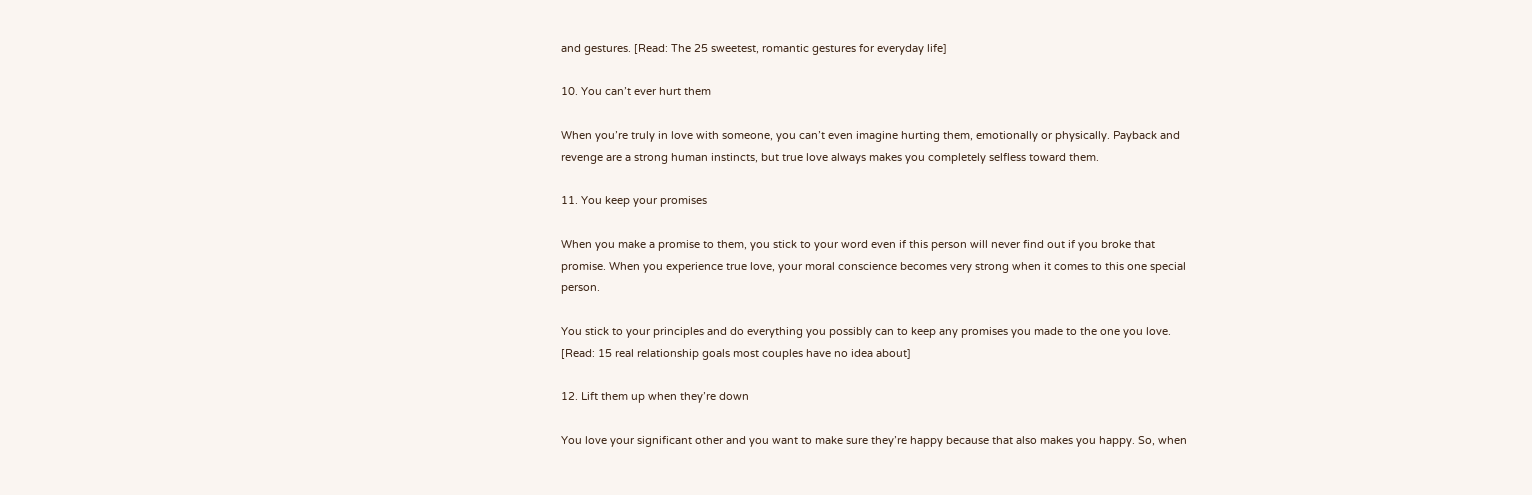and gestures. [Read: The 25 sweetest, romantic gestures for everyday life]

10. You can’t ever hurt them

When you’re truly in love with someone, you can’t even imagine hurting them, emotionally or physically. Payback and revenge are a strong human instincts, but true love always makes you completely selfless toward them.

11. You keep your promises

When you make a promise to them, you stick to your word even if this person will never find out if you broke that promise. When you experience true love, your moral conscience becomes very strong when it comes to this one special person.

You stick to your principles and do everything you possibly can to keep any promises you made to the one you love. [Read: 15 real relationship goals most couples have no idea about]

12. Lift them up when they’re down

You love your significant other and you want to make sure they’re happy because that also makes you happy. So, when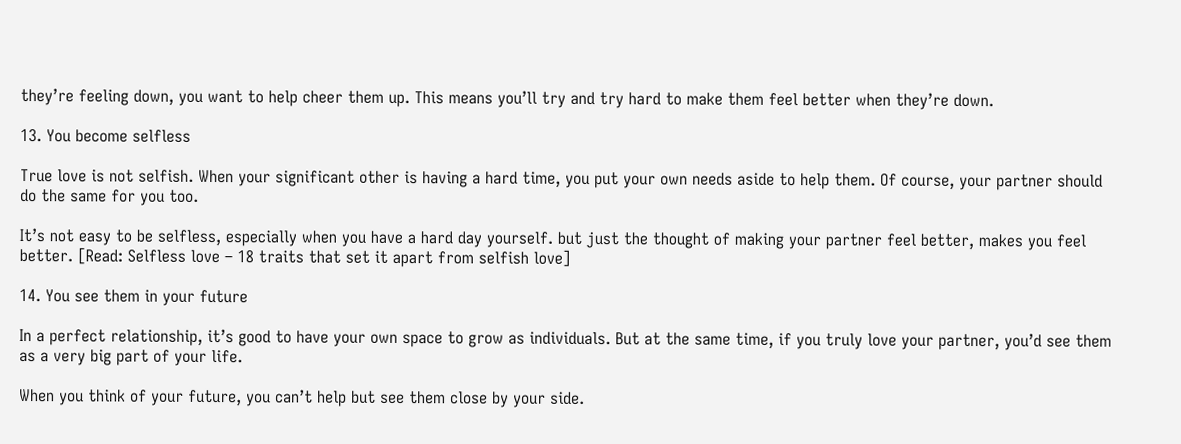they’re feeling down, you want to help cheer them up. This means you’ll try and try hard to make them feel better when they’re down.

13. You become selfless

True love is not selfish. When your significant other is having a hard time, you put your own needs aside to help them. Of course, your partner should do the same for you too.

It’s not easy to be selfless, especially when you have a hard day yourself. but just the thought of making your partner feel better, makes you feel better. [Read: Selfless love – 18 traits that set it apart from selfish love]

14. You see them in your future

In a perfect relationship, it’s good to have your own space to grow as individuals. But at the same time, if you truly love your partner, you’d see them as a very big part of your life.

When you think of your future, you can’t help but see them close by your side.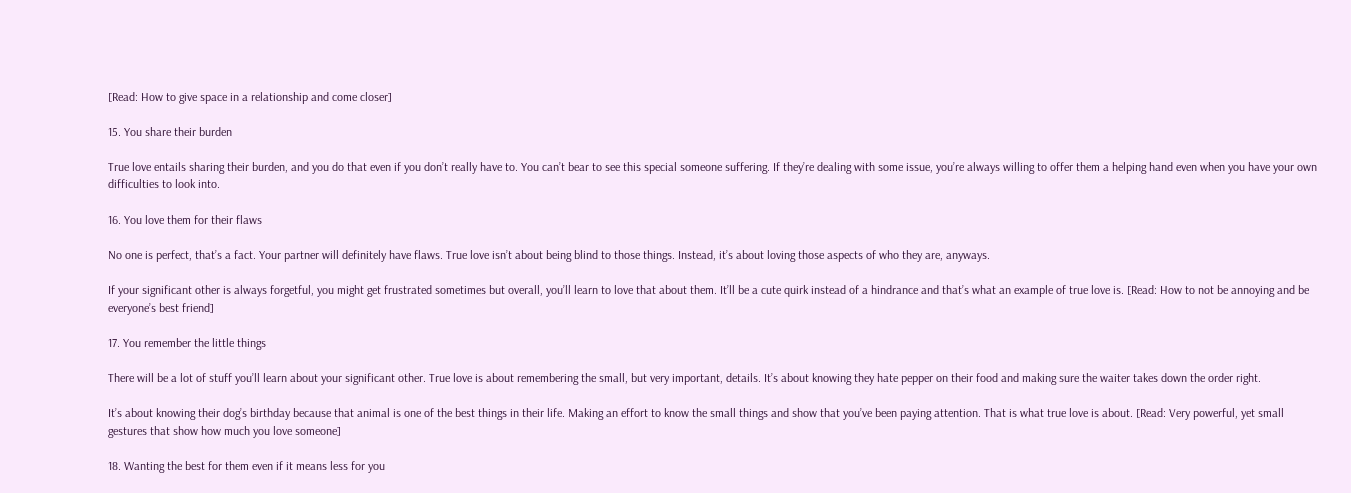[Read: How to give space in a relationship and come closer]

15. You share their burden

True love entails sharing their burden, and you do that even if you don’t really have to. You can’t bear to see this special someone suffering. If they’re dealing with some issue, you’re always willing to offer them a helping hand even when you have your own difficulties to look into.

16. You love them for their flaws

No one is perfect, that’s a fact. Your partner will definitely have flaws. True love isn’t about being blind to those things. Instead, it’s about loving those aspects of who they are, anyways.

If your significant other is always forgetful, you might get frustrated sometimes but overall, you’ll learn to love that about them. It’ll be a cute quirk instead of a hindrance and that’s what an example of true love is. [Read: How to not be annoying and be everyone’s best friend]

17. You remember the little things

There will be a lot of stuff you’ll learn about your significant other. True love is about remembering the small, but very important, details. It’s about knowing they hate pepper on their food and making sure the waiter takes down the order right.

It’s about knowing their dog’s birthday because that animal is one of the best things in their life. Making an effort to know the small things and show that you’ve been paying attention. That is what true love is about. [Read: Very powerful, yet small gestures that show how much you love someone]

18. Wanting the best for them even if it means less for you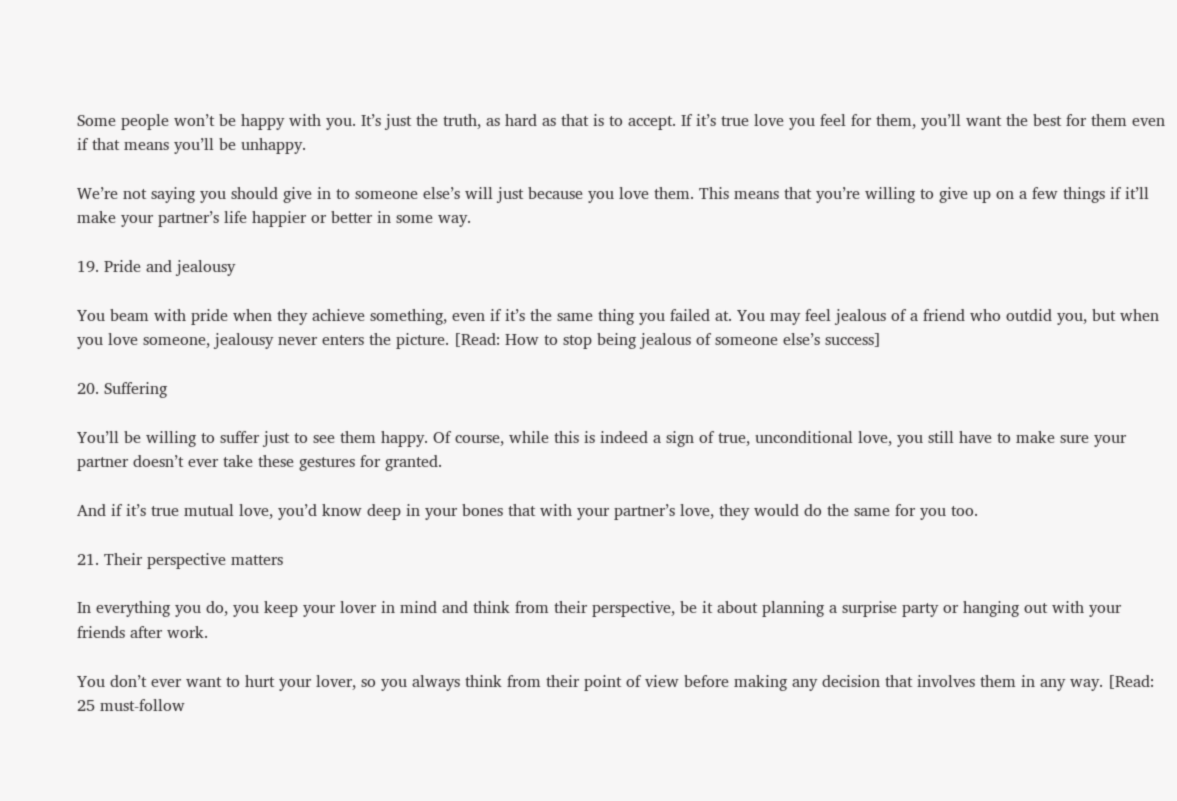Some people won’t be happy with you. It’s just the truth, as hard as that is to accept. If it’s true love you feel for them, you’ll want the best for them even if that means you’ll be unhappy.

We’re not saying you should give in to someone else’s will just because you love them. This means that you’re willing to give up on a few things if it’ll make your partner’s life happier or better in some way.

19. Pride and jealousy

You beam with pride when they achieve something, even if it’s the same thing you failed at. You may feel jealous of a friend who outdid you, but when you love someone, jealousy never enters the picture. [Read: How to stop being jealous of someone else’s success]

20. Suffering

You’ll be willing to suffer just to see them happy. Of course, while this is indeed a sign of true, unconditional love, you still have to make sure your partner doesn’t ever take these gestures for granted.

And if it’s true mutual love, you’d know deep in your bones that with your partner’s love, they would do the same for you too.

21. Their perspective matters

In everything you do, you keep your lover in mind and think from their perspective, be it about planning a surprise party or hanging out with your friends after work.

You don’t ever want to hurt your lover, so you always think from their point of view before making any decision that involves them in any way. [Read: 25 must-follow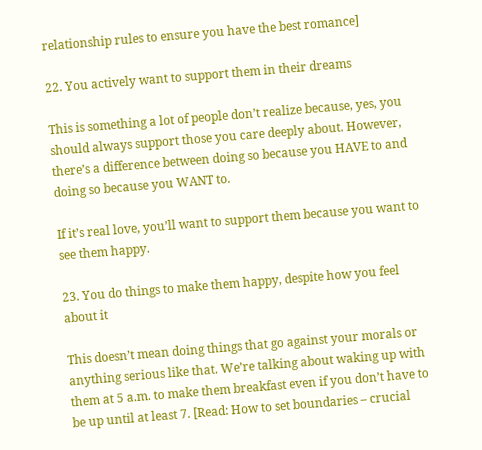relationship rules to ensure you have the best romance]

22. You actively want to support them in their dreams

This is something a lot of people don’t realize because, yes, you should always support those you care deeply about. However, there’s a difference between doing so because you HAVE to and doing so because you WANT to.

If it’s real love, you’ll want to support them because you want to see them happy.

23. You do things to make them happy, despite how you feel about it

This doesn’t mean doing things that go against your morals or anything serious like that. We’re talking about waking up with them at 5 a.m. to make them breakfast even if you don’t have to be up until at least 7. [Read: How to set boundaries – crucial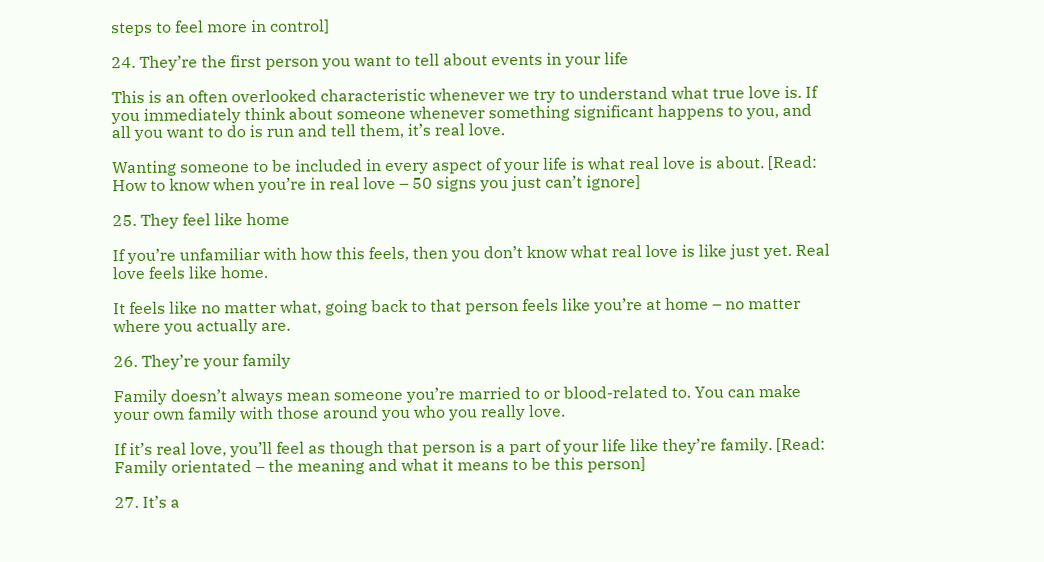steps to feel more in control]

24. They’re the first person you want to tell about events in your life

This is an often overlooked characteristic whenever we try to understand what true love is. If you immediately think about someone whenever something significant happens to you, and all you want to do is run and tell them, it’s real love.

Wanting someone to be included in every aspect of your life is what real love is about. [Read: How to know when you’re in real love – 50 signs you just can’t ignore]

25. They feel like home

If you’re unfamiliar with how this feels, then you don’t know what real love is like just yet. Real love feels like home.

It feels like no matter what, going back to that person feels like you’re at home – no matter where you actually are.

26. They’re your family

Family doesn’t always mean someone you’re married to or blood-related to. You can make your own family with those around you who you really love.

If it’s real love, you’ll feel as though that person is a part of your life like they’re family. [Read: Family orientated – the meaning and what it means to be this person]

27. It’s a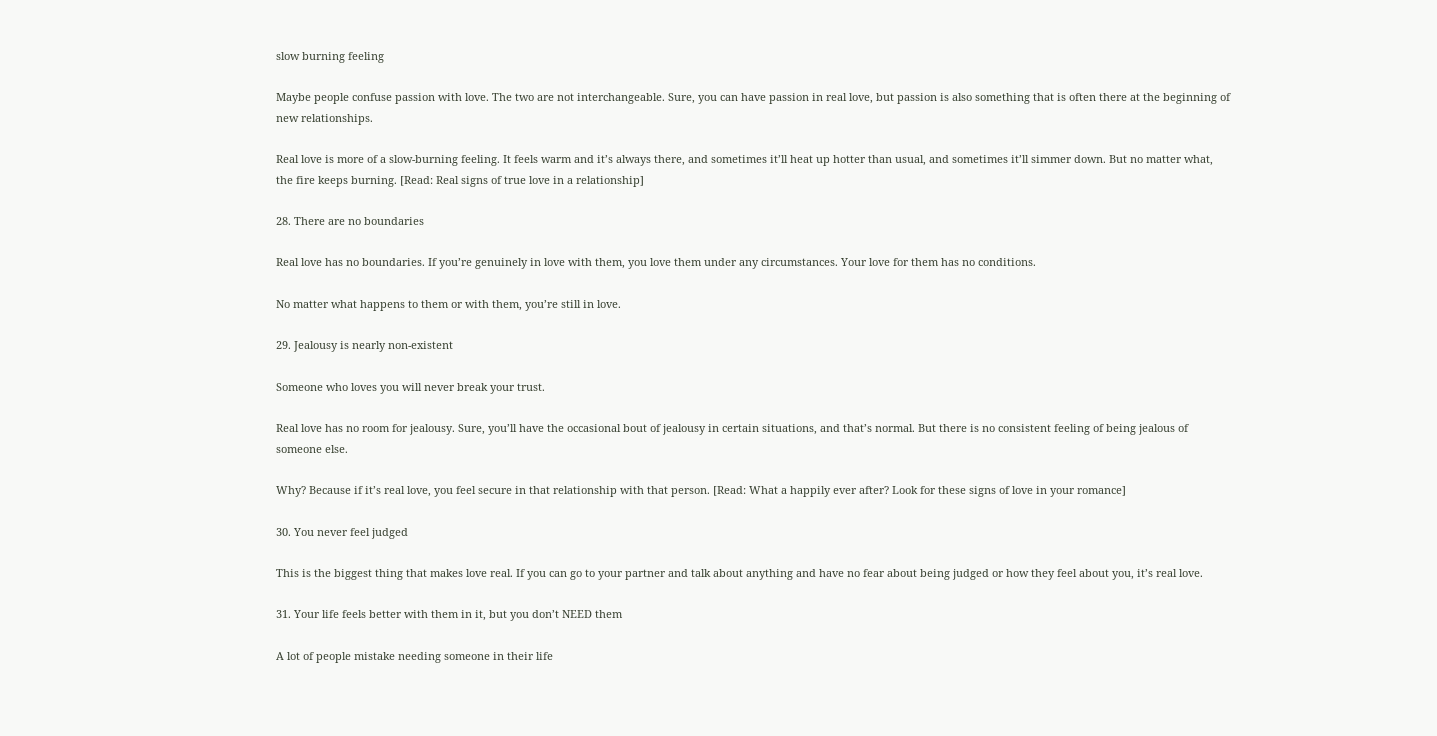slow burning feeling

Maybe people confuse passion with love. The two are not interchangeable. Sure, you can have passion in real love, but passion is also something that is often there at the beginning of new relationships.

Real love is more of a slow-burning feeling. It feels warm and it’s always there, and sometimes it’ll heat up hotter than usual, and sometimes it’ll simmer down. But no matter what, the fire keeps burning. [Read: Real signs of true love in a relationship]

28. There are no boundaries

Real love has no boundaries. If you’re genuinely in love with them, you love them under any circumstances. Your love for them has no conditions.

No matter what happens to them or with them, you’re still in love.

29. Jealousy is nearly non-existent

Someone who loves you will never break your trust.

Real love has no room for jealousy. Sure, you’ll have the occasional bout of jealousy in certain situations, and that’s normal. But there is no consistent feeling of being jealous of someone else.

Why? Because if it’s real love, you feel secure in that relationship with that person. [Read: What a happily ever after? Look for these signs of love in your romance]

30. You never feel judged

This is the biggest thing that makes love real. If you can go to your partner and talk about anything and have no fear about being judged or how they feel about you, it’s real love.

31. Your life feels better with them in it, but you don’t NEED them

A lot of people mistake needing someone in their life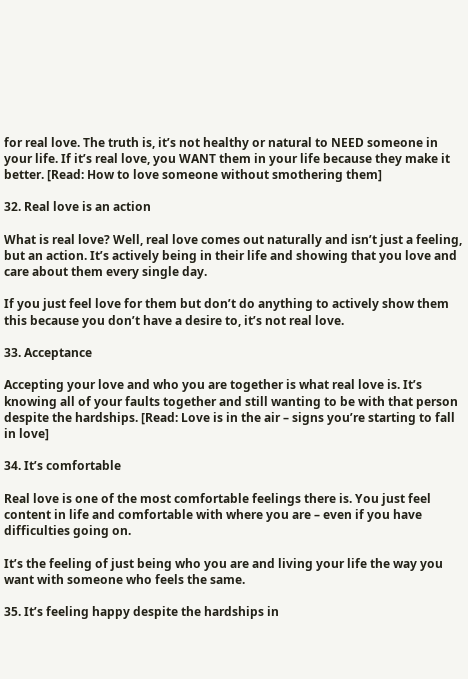for real love. The truth is, it’s not healthy or natural to NEED someone in your life. If it’s real love, you WANT them in your life because they make it better. [Read: How to love someone without smothering them]

32. Real love is an action

What is real love? Well, real love comes out naturally and isn’t just a feeling, but an action. It’s actively being in their life and showing that you love and care about them every single day.

If you just feel love for them but don’t do anything to actively show them this because you don’t have a desire to, it’s not real love.

33. Acceptance

Accepting your love and who you are together is what real love is. It’s knowing all of your faults together and still wanting to be with that person despite the hardships. [Read: Love is in the air – signs you’re starting to fall in love]

34. It’s comfortable

Real love is one of the most comfortable feelings there is. You just feel content in life and comfortable with where you are – even if you have difficulties going on.

It’s the feeling of just being who you are and living your life the way you want with someone who feels the same.

35. It’s feeling happy despite the hardships in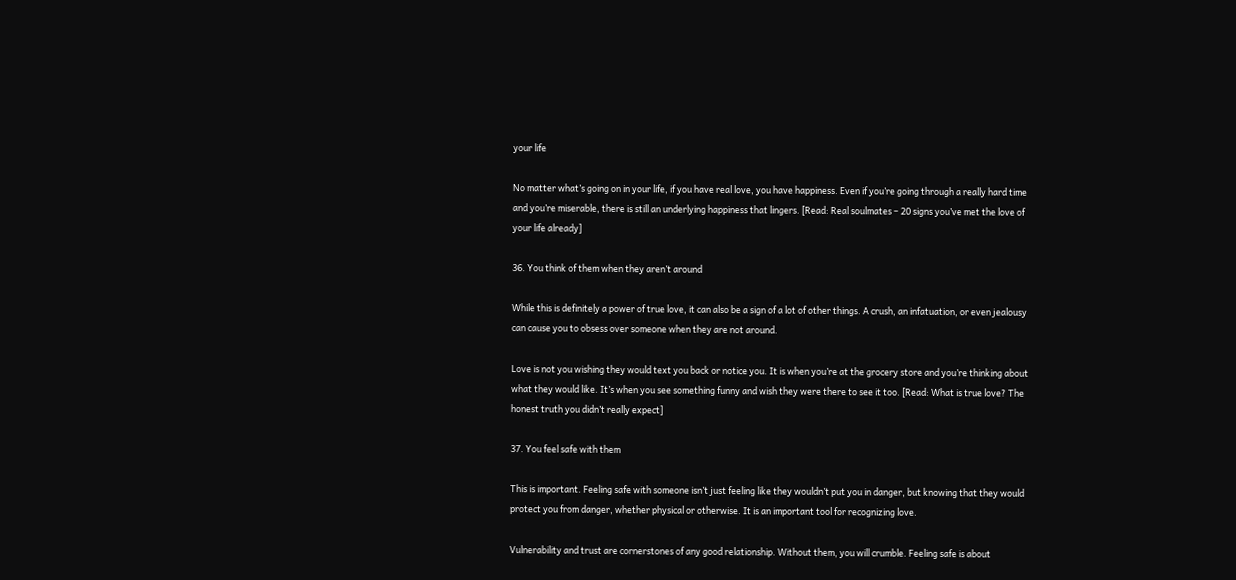your life

No matter what’s going on in your life, if you have real love, you have happiness. Even if you’re going through a really hard time and you’re miserable, there is still an underlying happiness that lingers. [Read: Real soulmates – 20 signs you’ve met the love of your life already]

36. You think of them when they aren’t around

While this is definitely a power of true love, it can also be a sign of a lot of other things. A crush, an infatuation, or even jealousy can cause you to obsess over someone when they are not around.

Love is not you wishing they would text you back or notice you. It is when you’re at the grocery store and you’re thinking about what they would like. It’s when you see something funny and wish they were there to see it too. [Read: What is true love? The honest truth you didn’t really expect]

37. You feel safe with them

This is important. Feeling safe with someone isn’t just feeling like they wouldn’t put you in danger, but knowing that they would protect you from danger, whether physical or otherwise. It is an important tool for recognizing love.

Vulnerability and trust are cornerstones of any good relationship. Without them, you will crumble. Feeling safe is about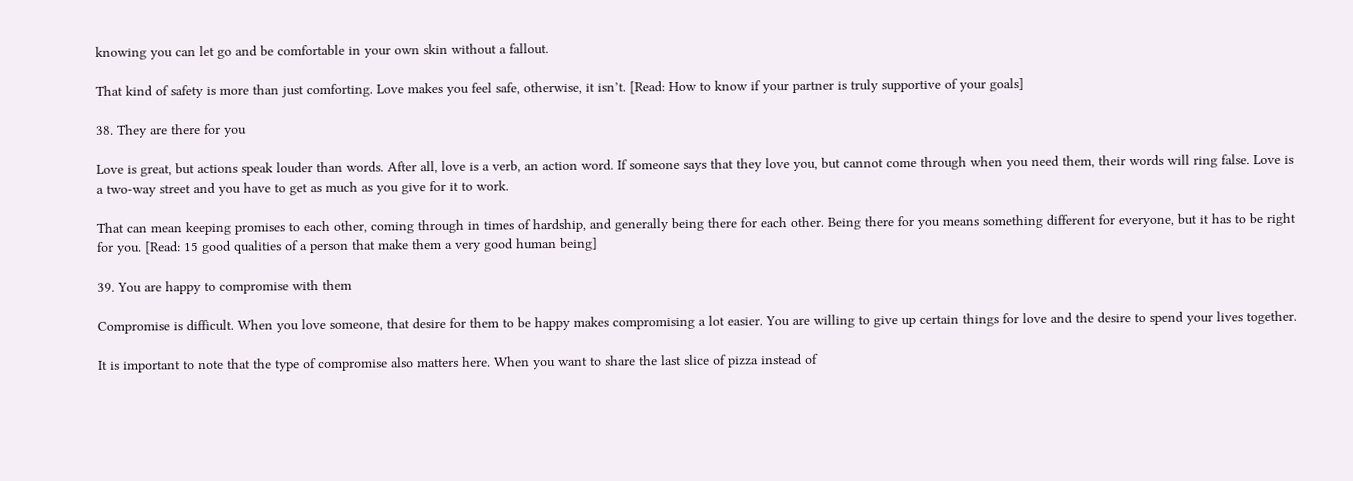knowing you can let go and be comfortable in your own skin without a fallout.

That kind of safety is more than just comforting. Love makes you feel safe, otherwise, it isn’t. [Read: How to know if your partner is truly supportive of your goals]

38. They are there for you

Love is great, but actions speak louder than words. After all, love is a verb, an action word. If someone says that they love you, but cannot come through when you need them, their words will ring false. Love is a two-way street and you have to get as much as you give for it to work.

That can mean keeping promises to each other, coming through in times of hardship, and generally being there for each other. Being there for you means something different for everyone, but it has to be right for you. [Read: 15 good qualities of a person that make them a very good human being]

39. You are happy to compromise with them

Compromise is difficult. When you love someone, that desire for them to be happy makes compromising a lot easier. You are willing to give up certain things for love and the desire to spend your lives together.

It is important to note that the type of compromise also matters here. When you want to share the last slice of pizza instead of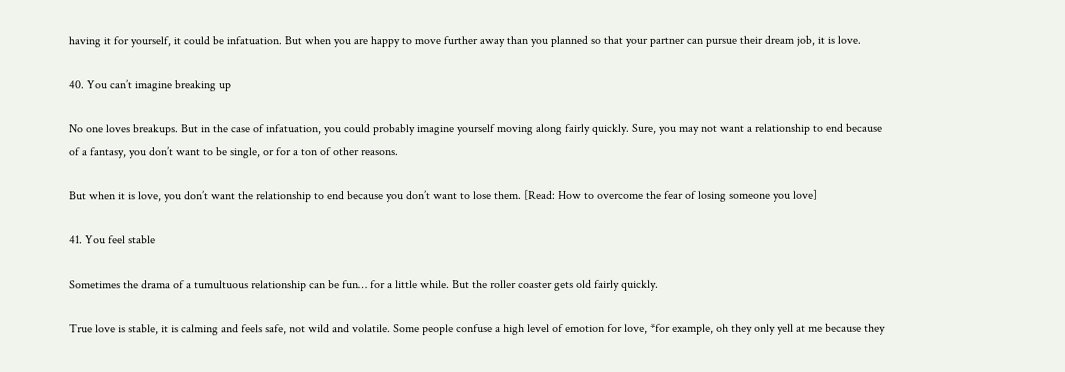having it for yourself, it could be infatuation. But when you are happy to move further away than you planned so that your partner can pursue their dream job, it is love.

40. You can’t imagine breaking up

No one loves breakups. But in the case of infatuation, you could probably imagine yourself moving along fairly quickly. Sure, you may not want a relationship to end because of a fantasy, you don’t want to be single, or for a ton of other reasons.

But when it is love, you don’t want the relationship to end because you don’t want to lose them. [Read: How to overcome the fear of losing someone you love]

41. You feel stable

Sometimes the drama of a tumultuous relationship can be fun… for a little while. But the roller coaster gets old fairly quickly.

True love is stable, it is calming and feels safe, not wild and volatile. Some people confuse a high level of emotion for love, *for example, oh they only yell at me because they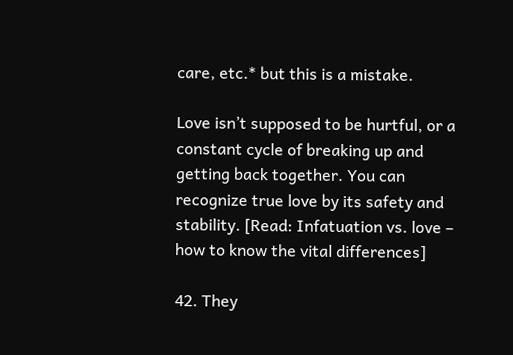care, etc.* but this is a mistake.

Love isn’t supposed to be hurtful, or a constant cycle of breaking up and getting back together. You can recognize true love by its safety and stability. [Read: Infatuation vs. love – how to know the vital differences]

42. They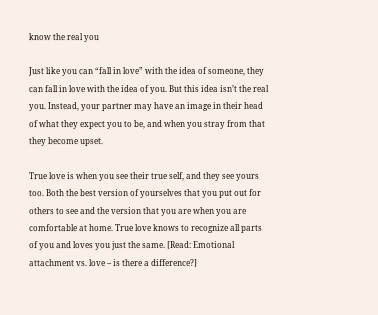know the real you

Just like you can “fall in love” with the idea of someone, they can fall in love with the idea of you. But this idea isn’t the real you. Instead, your partner may have an image in their head of what they expect you to be, and when you stray from that they become upset.

True love is when you see their true self, and they see yours too. Both the best version of yourselves that you put out for others to see and the version that you are when you are comfortable at home. True love knows to recognize all parts of you and loves you just the same. [Read: Emotional attachment vs. love – is there a difference?]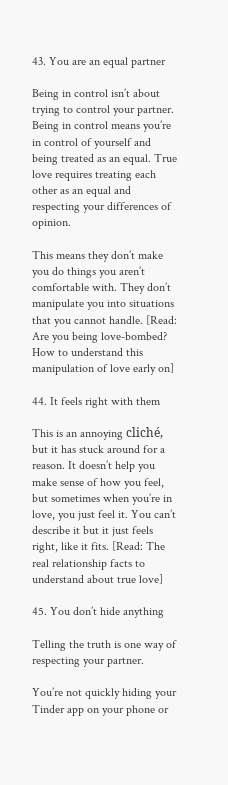43. You are an equal partner

Being in control isn’t about trying to control your partner. Being in control means you’re in control of yourself and being treated as an equal. True love requires treating each other as an equal and respecting your differences of opinion.

This means they don’t make you do things you aren’t comfortable with. They don’t manipulate you into situations that you cannot handle. [Read: Are you being love-bombed? How to understand this manipulation of love early on]

44. It feels right with them

This is an annoying cliché, but it has stuck around for a reason. It doesn’t help you make sense of how you feel, but sometimes when you’re in love, you just feel it. You can’t describe it but it just feels right, like it fits. [Read: The real relationship facts to understand about true love]

45. You don’t hide anything

Telling the truth is one way of respecting your partner.

You’re not quickly hiding your Tinder app on your phone or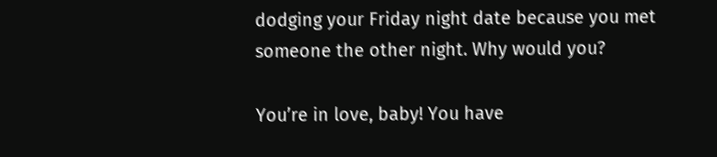dodging your Friday night date because you met someone the other night. Why would you?

You’re in love, baby! You have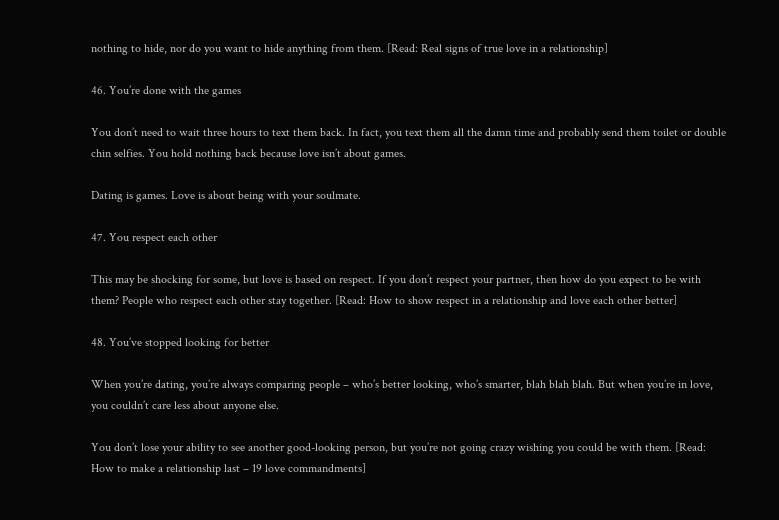nothing to hide, nor do you want to hide anything from them. [Read: Real signs of true love in a relationship]

46. You’re done with the games

You don’t need to wait three hours to text them back. In fact, you text them all the damn time and probably send them toilet or double chin selfies. You hold nothing back because love isn’t about games.

Dating is games. Love is about being with your soulmate.

47. You respect each other

This may be shocking for some, but love is based on respect. If you don’t respect your partner, then how do you expect to be with them? People who respect each other stay together. [Read: How to show respect in a relationship and love each other better]

48. You’ve stopped looking for better

When you’re dating, you’re always comparing people – who’s better looking, who’s smarter, blah blah blah. But when you’re in love, you couldn’t care less about anyone else.

You don’t lose your ability to see another good-looking person, but you’re not going crazy wishing you could be with them. [Read: How to make a relationship last – 19 love commandments]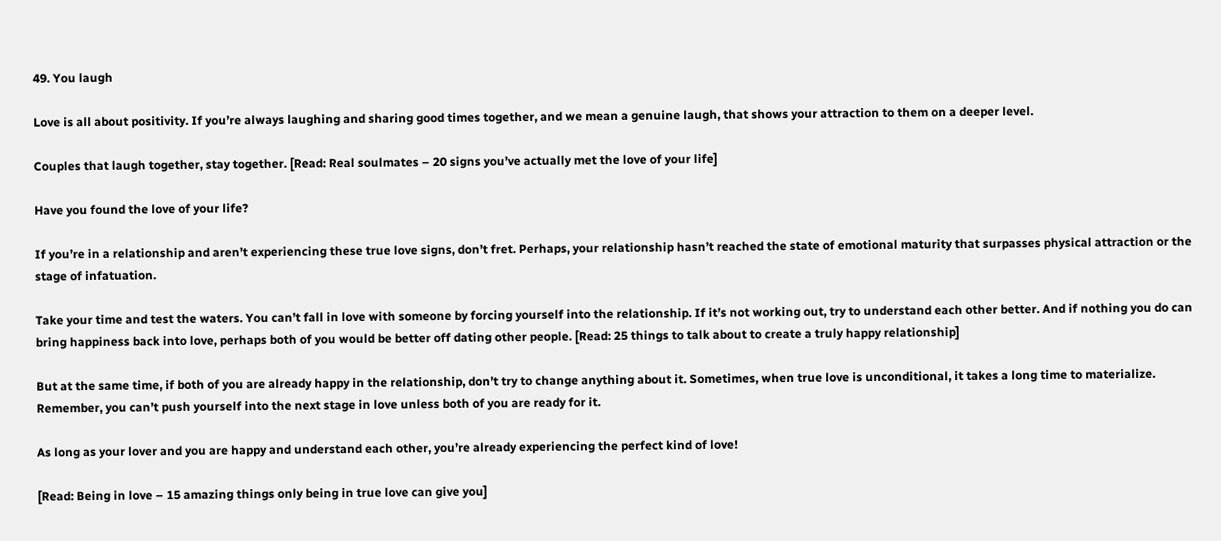49. You laugh

Love is all about positivity. If you’re always laughing and sharing good times together, and we mean a genuine laugh, that shows your attraction to them on a deeper level.

Couples that laugh together, stay together. [Read: Real soulmates – 20 signs you’ve actually met the love of your life]

Have you found the love of your life?

If you’re in a relationship and aren’t experiencing these true love signs, don’t fret. Perhaps, your relationship hasn’t reached the state of emotional maturity that surpasses physical attraction or the stage of infatuation.

Take your time and test the waters. You can’t fall in love with someone by forcing yourself into the relationship. If it’s not working out, try to understand each other better. And if nothing you do can bring happiness back into love, perhaps both of you would be better off dating other people. [Read: 25 things to talk about to create a truly happy relationship]

But at the same time, if both of you are already happy in the relationship, don’t try to change anything about it. Sometimes, when true love is unconditional, it takes a long time to materialize. Remember, you can’t push yourself into the next stage in love unless both of you are ready for it.

As long as your lover and you are happy and understand each other, you’re already experiencing the perfect kind of love!

[Read: Being in love – 15 amazing things only being in true love can give you]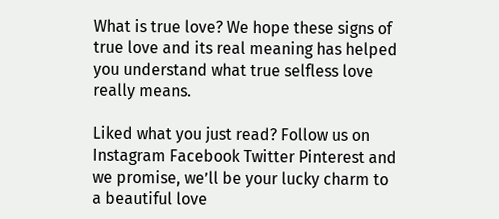What is true love? We hope these signs of true love and its real meaning has helped you understand what true selfless love really means.

Liked what you just read? Follow us on Instagram Facebook Twitter Pinterest and we promise, we’ll be your lucky charm to a beautiful love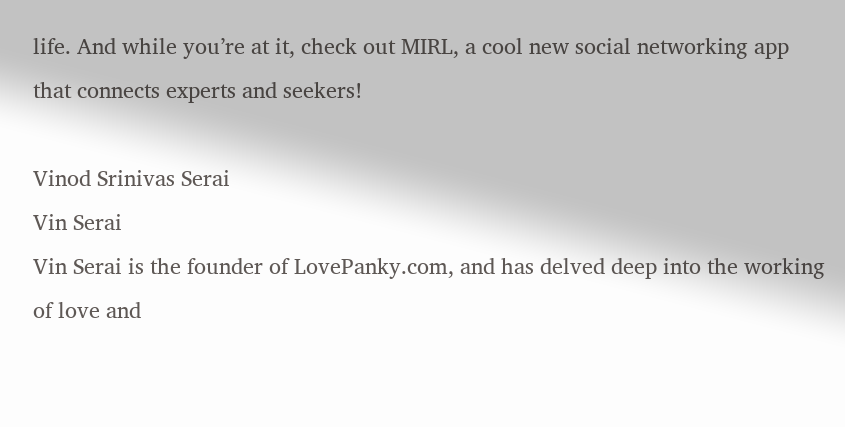life. And while you’re at it, check out MIRL, a cool new social networking app that connects experts and seekers!

Vinod Srinivas Serai
Vin Serai
Vin Serai is the founder of LovePanky.com, and has delved deep into the working of love and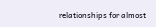relationships for almost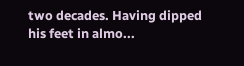two decades. Having dipped his feet in almo...